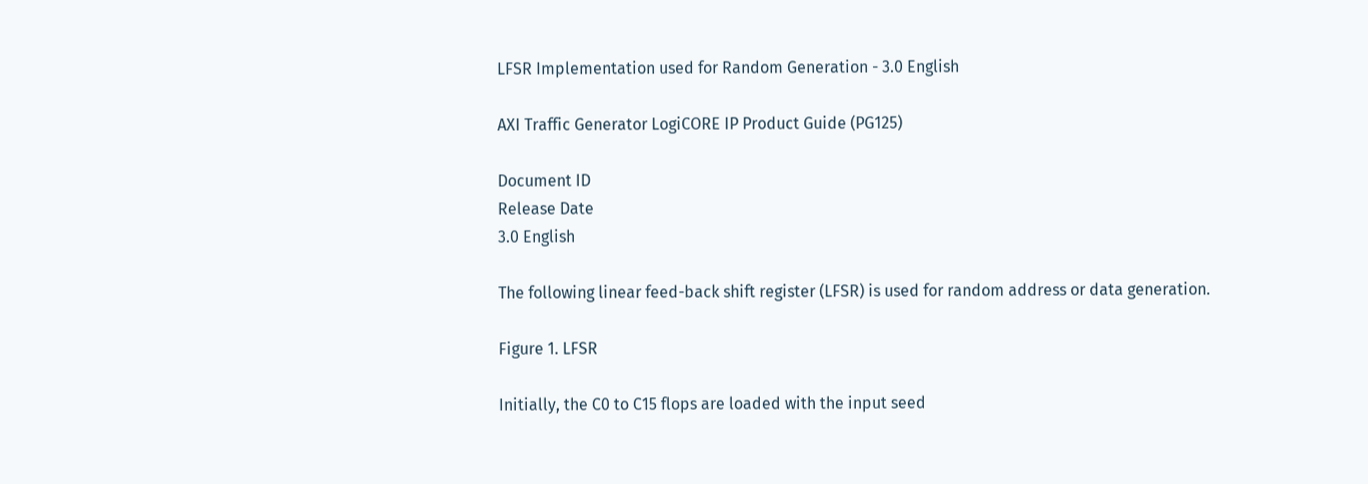LFSR Implementation used for Random Generation - 3.0 English

AXI Traffic Generator LogiCORE IP Product Guide (PG125)

Document ID
Release Date
3.0 English

The following linear feed-back shift register (LFSR) is used for random address or data generation.

Figure 1. LFSR

Initially, the C0 to C15 flops are loaded with the input seed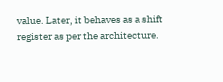value. Later, it behaves as a shift register as per the architecture.